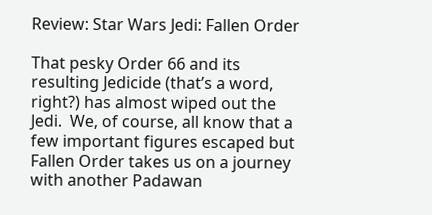Review: Star Wars Jedi: Fallen Order

That pesky Order 66 and its resulting Jedicide (that’s a word, right?) has almost wiped out the Jedi.  We, of course, all know that a few important figures escaped but Fallen Order takes us on a journey with another Padawan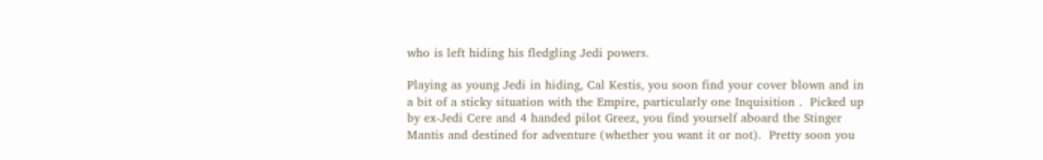who is left hiding his fledgling Jedi powers.

Playing as young Jedi in hiding, Cal Kestis, you soon find your cover blown and in a bit of a sticky situation with the Empire, particularly one Inquisition .  Picked up by ex-Jedi Cere and 4 handed pilot Greez, you find yourself aboard the Stinger Mantis and destined for adventure (whether you want it or not).  Pretty soon you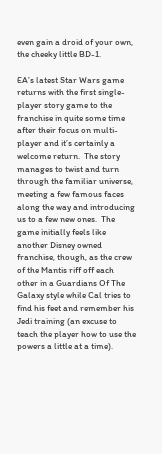even gain a droid of your own, the cheeky little BD-1.

EA’s latest Star Wars game returns with the first single-player story game to the franchise in quite some time after their focus on multi-player and it’s certainly a welcome return.  The story manages to twist and turn through the familiar universe, meeting a few famous faces along the way and introducing us to a few new ones.  The game initially feels like another Disney owned franchise, though, as the crew of the Mantis riff off each other in a Guardians Of The Galaxy style while Cal tries to find his feet and remember his Jedi training (an excuse to teach the player how to use the powers a little at a time).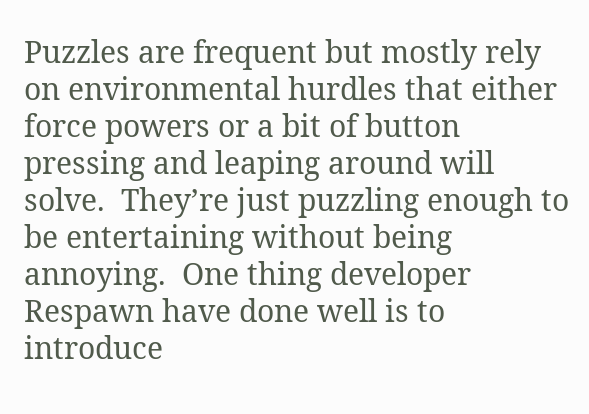Puzzles are frequent but mostly rely on environmental hurdles that either force powers or a bit of button pressing and leaping around will solve.  They’re just puzzling enough to be entertaining without being annoying.  One thing developer Respawn have done well is to introduce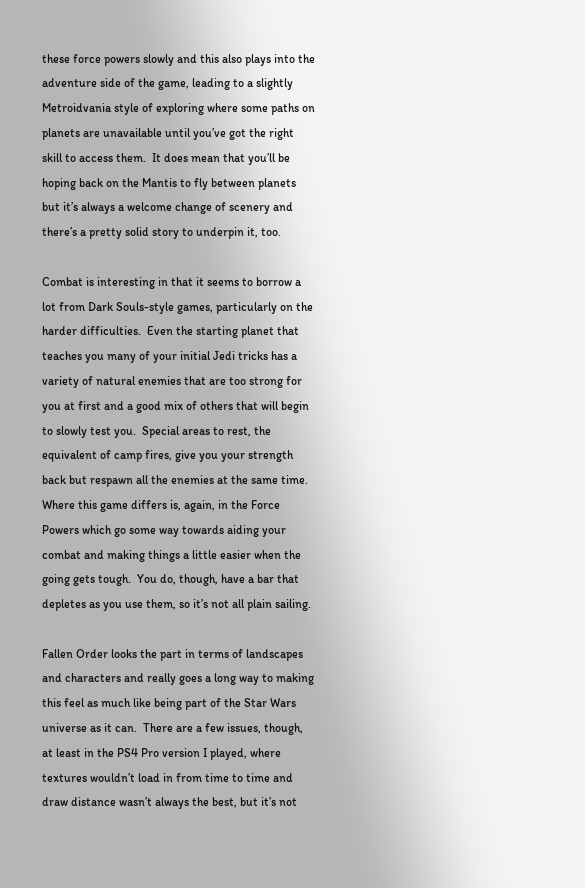these force powers slowly and this also plays into the adventure side of the game, leading to a slightly Metroidvania style of exploring where some paths on planets are unavailable until you’ve got the right skill to access them.  It does mean that you’ll be hoping back on the Mantis to fly between planets but it’s always a welcome change of scenery and there’s a pretty solid story to underpin it, too.

Combat is interesting in that it seems to borrow a lot from Dark Souls-style games, particularly on the harder difficulties.  Even the starting planet that teaches you many of your initial Jedi tricks has a variety of natural enemies that are too strong for you at first and a good mix of others that will begin to slowly test you.  Special areas to rest, the equivalent of camp fires, give you your strength back but respawn all the enemies at the same time.  Where this game differs is, again, in the Force Powers which go some way towards aiding your combat and making things a little easier when the going gets tough.  You do, though, have a bar that depletes as you use them, so it’s not all plain sailing.

Fallen Order looks the part in terms of landscapes and characters and really goes a long way to making this feel as much like being part of the Star Wars universe as it can.  There are a few issues, though, at least in the PS4 Pro version I played, where textures wouldn’t load in from time to time and draw distance wasn’t always the best, but it’s not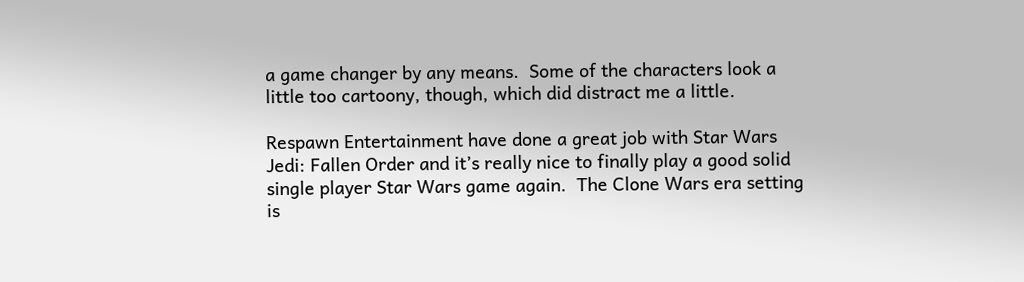a game changer by any means.  Some of the characters look a little too cartoony, though, which did distract me a little.

Respawn Entertainment have done a great job with Star Wars Jedi: Fallen Order and it’s really nice to finally play a good solid single player Star Wars game again.  The Clone Wars era setting is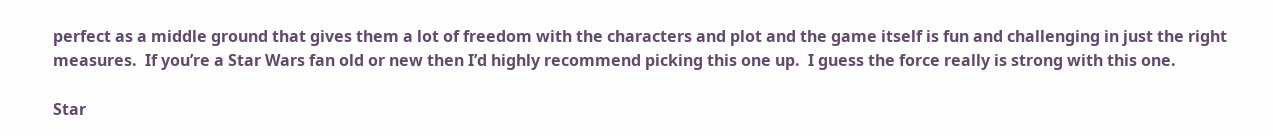perfect as a middle ground that gives them a lot of freedom with the characters and plot and the game itself is fun and challenging in just the right measures.  If you’re a Star Wars fan old or new then I’d highly recommend picking this one up.  I guess the force really is strong with this one.

Star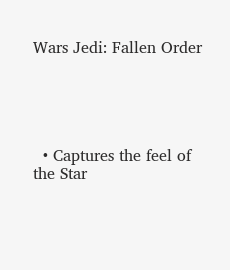Wars Jedi: Fallen Order





  • Captures the feel of the Star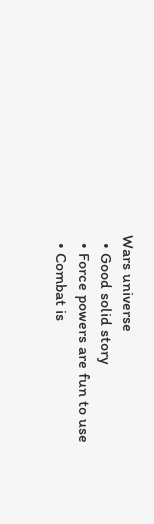Wars universe
  • Good solid story
  • Force powers are fun to use
  • Combat is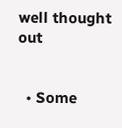well thought out


  • Some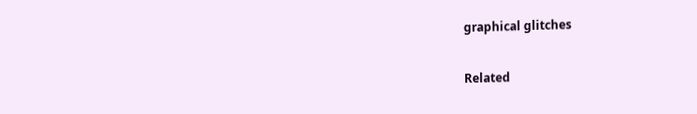graphical glitches

Related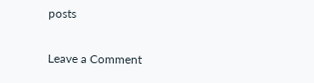posts

Leave a Comment